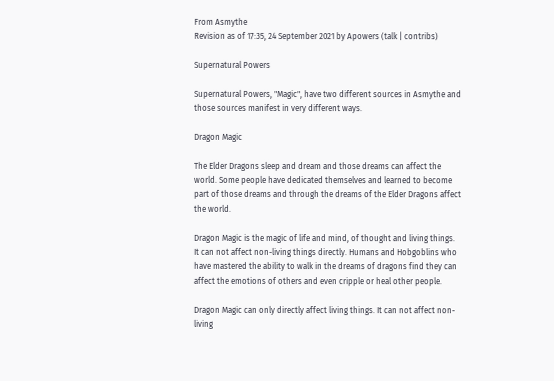From Asmythe
Revision as of 17:35, 24 September 2021 by Apowers (talk | contribs)

Supernatural Powers

Supernatural Powers, "Magic", have two different sources in Asmythe and those sources manifest in very different ways.

Dragon Magic

The Elder Dragons sleep and dream and those dreams can affect the world. Some people have dedicated themselves and learned to become part of those dreams and through the dreams of the Elder Dragons affect the world.

Dragon Magic is the magic of life and mind, of thought and living things. It can not affect non-living things directly. Humans and Hobgoblins who have mastered the ability to walk in the dreams of dragons find they can affect the emotions of others and even cripple or heal other people.

Dragon Magic can only directly affect living things. It can not affect non-living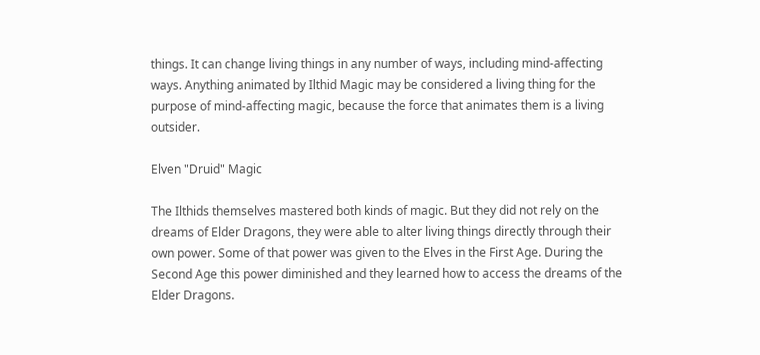things. It can change living things in any number of ways, including mind-affecting ways. Anything animated by Ilthid Magic may be considered a living thing for the purpose of mind-affecting magic, because the force that animates them is a living outsider.

Elven "Druid" Magic

The Ilthids themselves mastered both kinds of magic. But they did not rely on the dreams of Elder Dragons, they were able to alter living things directly through their own power. Some of that power was given to the Elves in the First Age. During the Second Age this power diminished and they learned how to access the dreams of the Elder Dragons.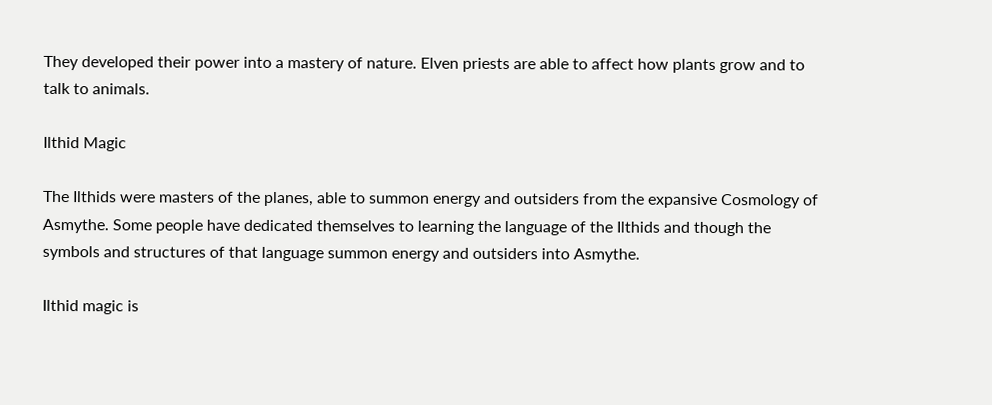They developed their power into a mastery of nature. Elven priests are able to affect how plants grow and to talk to animals.

Ilthid Magic

The Ilthids were masters of the planes, able to summon energy and outsiders from the expansive Cosmology of Asmythe. Some people have dedicated themselves to learning the language of the Ilthids and though the symbols and structures of that language summon energy and outsiders into Asmythe.

Ilthid magic is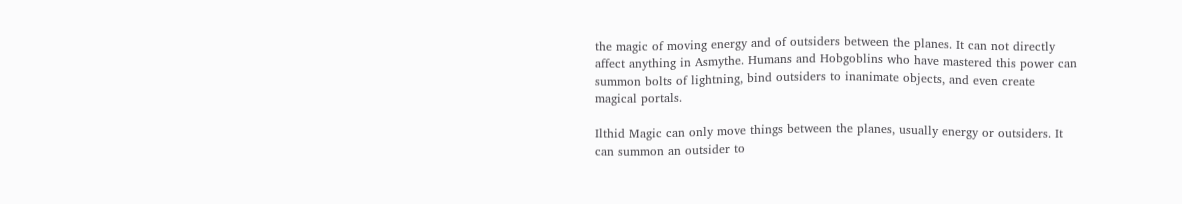the magic of moving energy and of outsiders between the planes. It can not directly affect anything in Asmythe. Humans and Hobgoblins who have mastered this power can summon bolts of lightning, bind outsiders to inanimate objects, and even create magical portals.

Ilthid Magic can only move things between the planes, usually energy or outsiders. It can summon an outsider to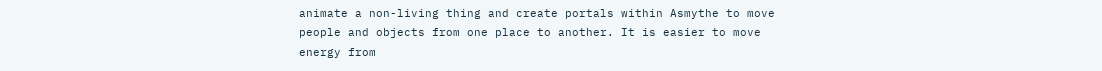animate a non-living thing and create portals within Asmythe to move people and objects from one place to another. It is easier to move energy from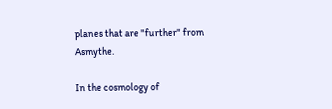planes that are "further" from Asmythe.

In the cosmology of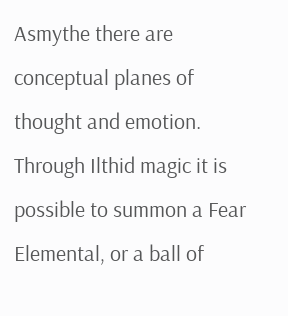Asmythe there are conceptual planes of thought and emotion. Through Ilthid magic it is possible to summon a Fear Elemental, or a ball of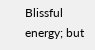Blissful energy; but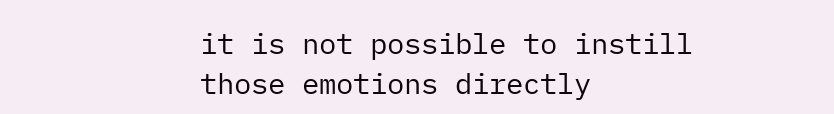it is not possible to instill those emotions directly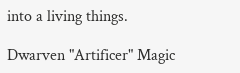into a living things.

Dwarven "Artificer" Magic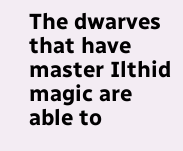The dwarves that have master Ilthid magic are able to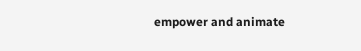empower and animate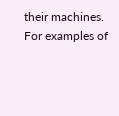their machines. For examples of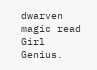dwarven magic read Girl Genius.